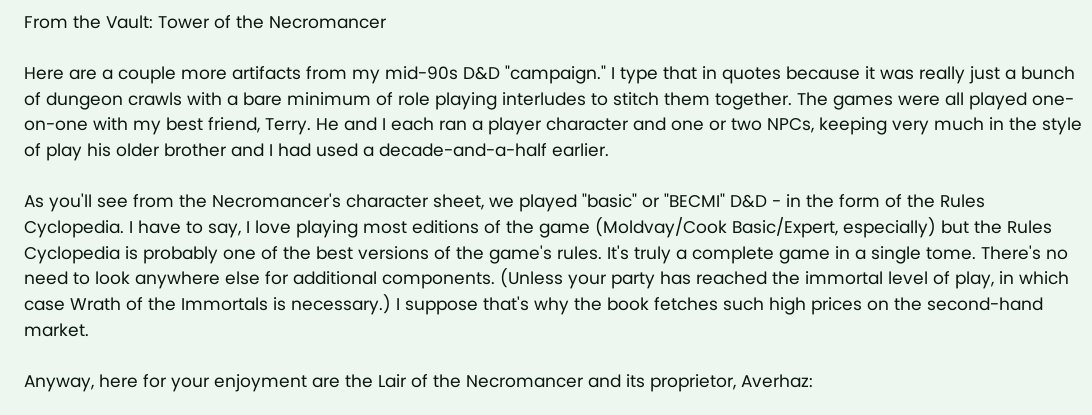From the Vault: Tower of the Necromancer

Here are a couple more artifacts from my mid-90s D&D "campaign." I type that in quotes because it was really just a bunch of dungeon crawls with a bare minimum of role playing interludes to stitch them together. The games were all played one-on-one with my best friend, Terry. He and I each ran a player character and one or two NPCs, keeping very much in the style of play his older brother and I had used a decade-and-a-half earlier.

As you'll see from the Necromancer's character sheet, we played "basic" or "BECMI" D&D - in the form of the Rules Cyclopedia. I have to say, I love playing most editions of the game (Moldvay/Cook Basic/Expert, especially) but the Rules Cyclopedia is probably one of the best versions of the game's rules. It's truly a complete game in a single tome. There's no need to look anywhere else for additional components. (Unless your party has reached the immortal level of play, in which case Wrath of the Immortals is necessary.) I suppose that's why the book fetches such high prices on the second-hand market.

Anyway, here for your enjoyment are the Lair of the Necromancer and its proprietor, Averhaz: